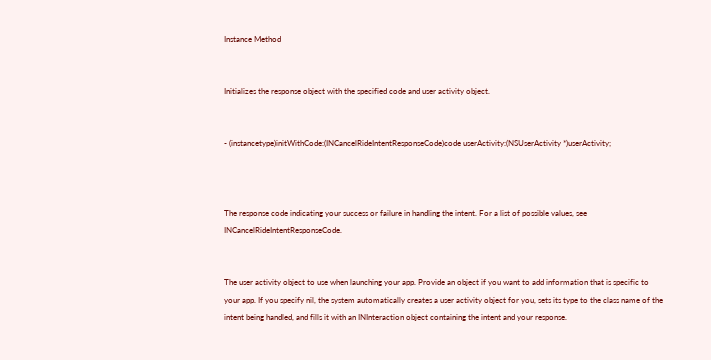Instance Method


Initializes the response object with the specified code and user activity object.


- (instancetype)initWithCode:(INCancelRideIntentResponseCode)code userActivity:(NSUserActivity *)userActivity;



The response code indicating your success or failure in handling the intent. For a list of possible values, see INCancelRideIntentResponseCode.


The user activity object to use when launching your app. Provide an object if you want to add information that is specific to your app. If you specify nil, the system automatically creates a user activity object for you, sets its type to the class name of the intent being handled, and fills it with an INInteraction object containing the intent and your response.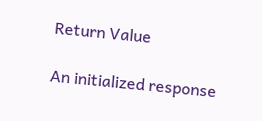Return Value

An initialized response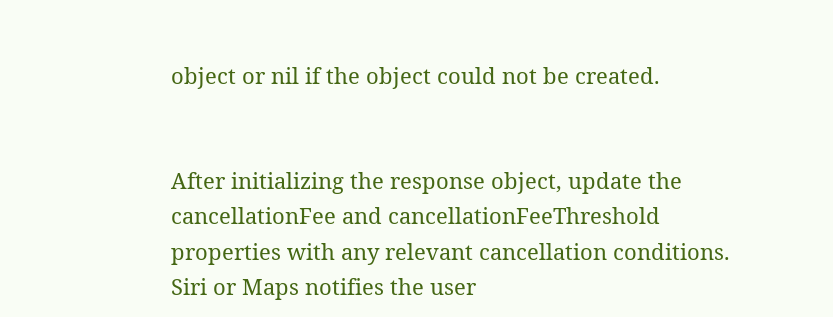object or nil if the object could not be created.


After initializing the response object, update the cancellationFee and cancellationFeeThreshold properties with any relevant cancellation conditions. Siri or Maps notifies the user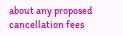about any proposed cancellation fees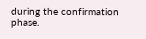during the confirmation phase.